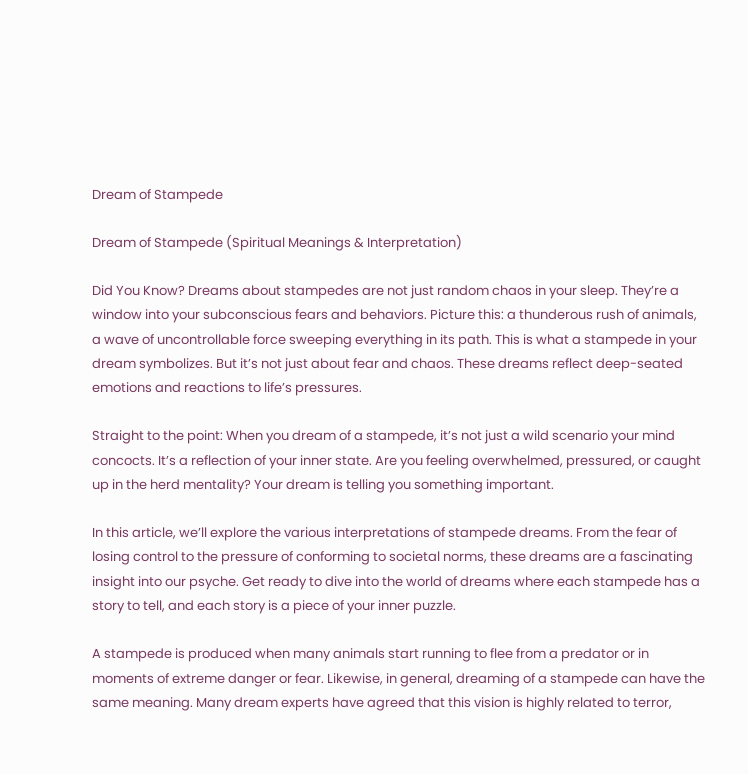Dream of Stampede

Dream of Stampede (Spiritual Meanings & Interpretation)

Did You Know? Dreams about stampedes are not just random chaos in your sleep. They’re a window into your subconscious fears and behaviors. Picture this: a thunderous rush of animals, a wave of uncontrollable force sweeping everything in its path. This is what a stampede in your dream symbolizes. But it’s not just about fear and chaos. These dreams reflect deep-seated emotions and reactions to life’s pressures.

Straight to the point: When you dream of a stampede, it’s not just a wild scenario your mind concocts. It’s a reflection of your inner state. Are you feeling overwhelmed, pressured, or caught up in the herd mentality? Your dream is telling you something important.

In this article, we’ll explore the various interpretations of stampede dreams. From the fear of losing control to the pressure of conforming to societal norms, these dreams are a fascinating insight into our psyche. Get ready to dive into the world of dreams where each stampede has a story to tell, and each story is a piece of your inner puzzle.

A stampede is produced when many animals start running to flee from a predator or in moments of extreme danger or fear. Likewise, in general, dreaming of a stampede can have the same meaning. Many dream experts have agreed that this vision is highly related to terror,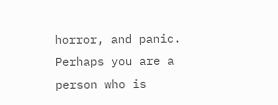horror, and panic. Perhaps you are a person who is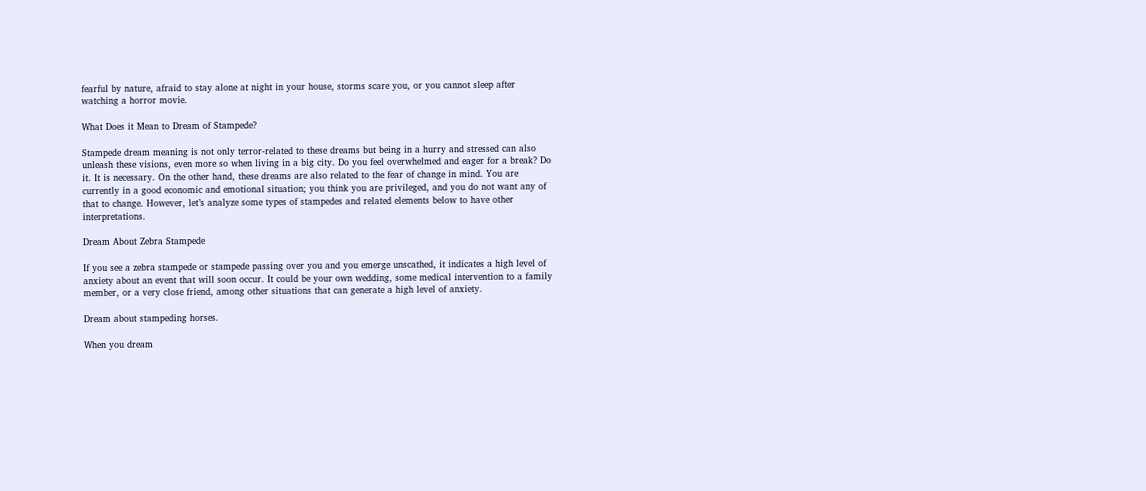fearful by nature, afraid to stay alone at night in your house, storms scare you, or you cannot sleep after watching a horror movie.

What Does it Mean to Dream of Stampede?

Stampede dream meaning is not only terror-related to these dreams but being in a hurry and stressed can also unleash these visions, even more so when living in a big city. Do you feel overwhelmed and eager for a break? Do it. It is necessary. On the other hand, these dreams are also related to the fear of change in mind. You are currently in a good economic and emotional situation; you think you are privileged, and you do not want any of that to change. However, let’s analyze some types of stampedes and related elements below to have other interpretations.

Dream About Zebra Stampede

If you see a zebra stampede or stampede passing over you and you emerge unscathed, it indicates a high level of anxiety about an event that will soon occur. It could be your own wedding, some medical intervention to a family member, or a very close friend, among other situations that can generate a high level of anxiety.

Dream about stampeding horses.

When you dream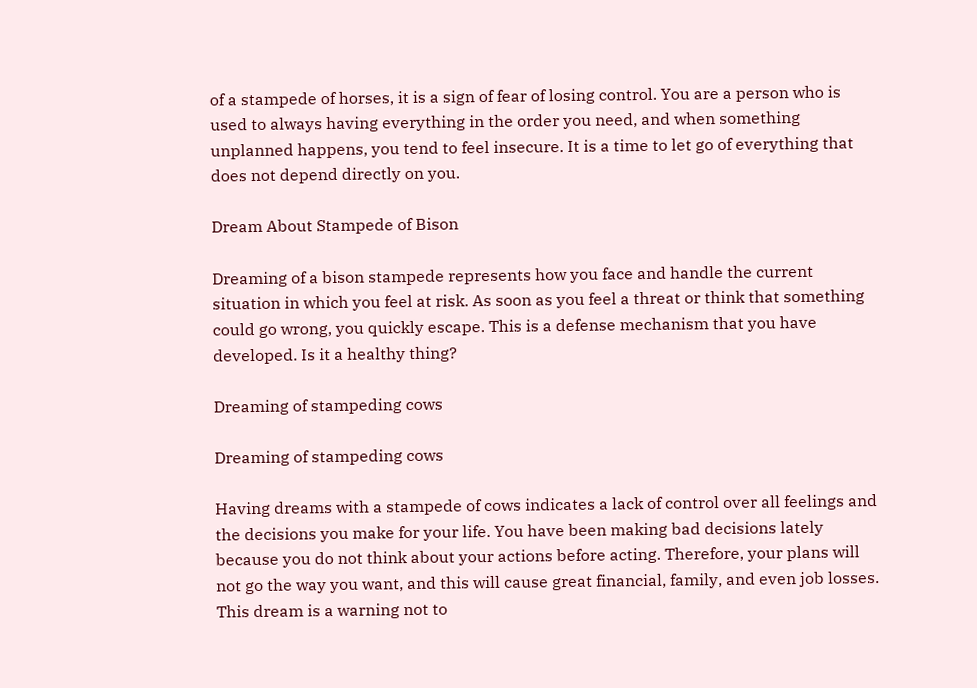of a stampede of horses, it is a sign of fear of losing control. You are a person who is used to always having everything in the order you need, and when something unplanned happens, you tend to feel insecure. It is a time to let go of everything that does not depend directly on you.

Dream About Stampede of Bison

Dreaming of a bison stampede represents how you face and handle the current situation in which you feel at risk. As soon as you feel a threat or think that something could go wrong, you quickly escape. This is a defense mechanism that you have developed. Is it a healthy thing?

Dreaming of stampeding cows

Dreaming of stampeding cows

Having dreams with a stampede of cows indicates a lack of control over all feelings and the decisions you make for your life. You have been making bad decisions lately because you do not think about your actions before acting. Therefore, your plans will not go the way you want, and this will cause great financial, family, and even job losses. This dream is a warning not to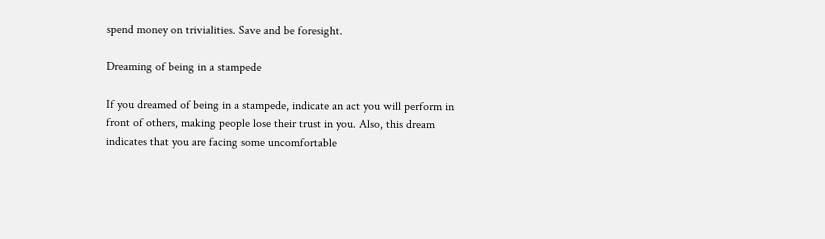spend money on trivialities. Save and be foresight.

Dreaming of being in a stampede

If you dreamed of being in a stampede, indicate an act you will perform in front of others, making people lose their trust in you. Also, this dream indicates that you are facing some uncomfortable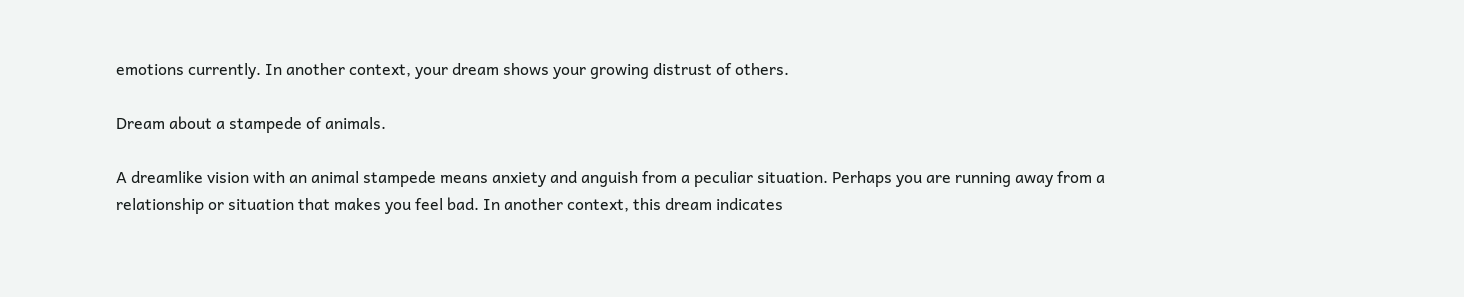emotions currently. In another context, your dream shows your growing distrust of others.

Dream about a stampede of animals.

A dreamlike vision with an animal stampede means anxiety and anguish from a peculiar situation. Perhaps you are running away from a relationship or situation that makes you feel bad. In another context, this dream indicates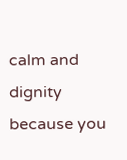calm and dignity because you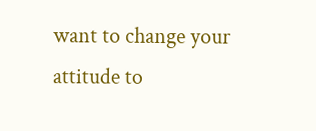want to change your attitude to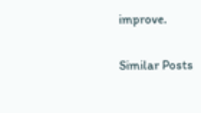improve.

Similar Posts